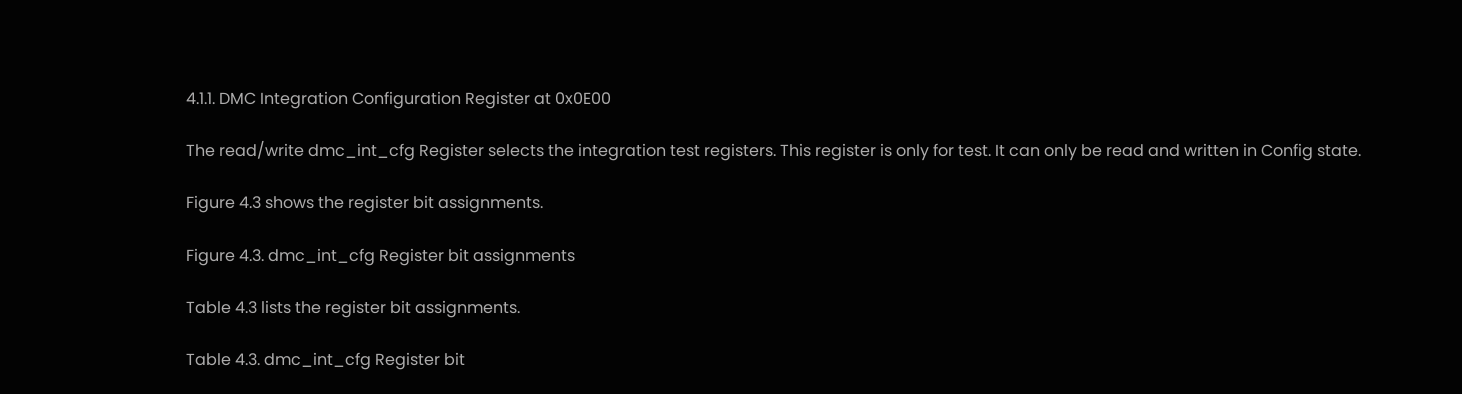4.1.1. DMC Integration Configuration Register at 0x0E00

The read/write dmc_int_cfg Register selects the integration test registers. This register is only for test. It can only be read and written in Config state.

Figure 4.3 shows the register bit assignments.

Figure 4.3. dmc_int_cfg Register bit assignments

Table 4.3 lists the register bit assignments.

Table 4.3. dmc_int_cfg Register bit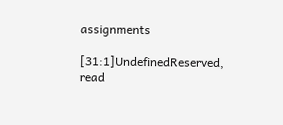assignments

[31:1]UndefinedReserved, read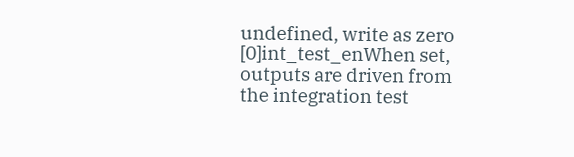undefined, write as zero
[0]int_test_enWhen set, outputs are driven from the integration test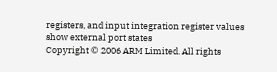registers, and input integration register values show external port states
Copyright © 2006 ARM Limited. All rights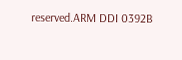reserved.ARM DDI 0392B